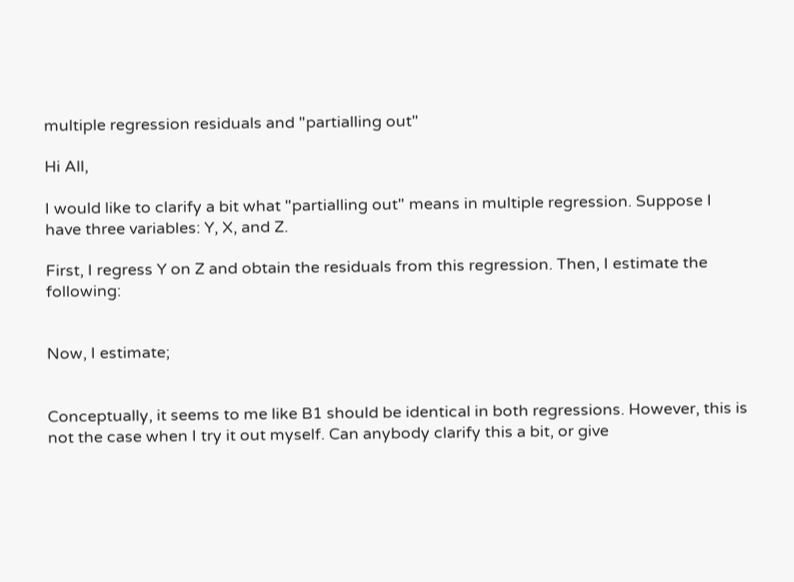multiple regression residuals and "partialling out"

Hi All,

I would like to clarify a bit what "partialling out" means in multiple regression. Suppose I have three variables: Y, X, and Z.

First, I regress Y on Z and obtain the residuals from this regression. Then, I estimate the following:


Now, I estimate;


Conceptually, it seems to me like B1 should be identical in both regressions. However, this is not the case when I try it out myself. Can anybody clarify this a bit, or give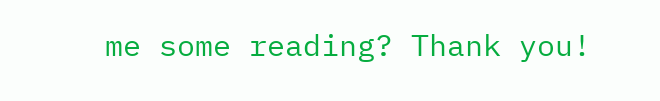me some reading? Thank you!